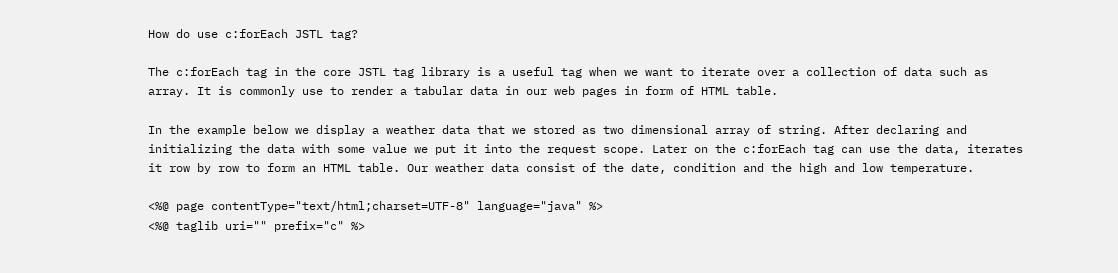How do use c:forEach JSTL tag?

The c:forEach tag in the core JSTL tag library is a useful tag when we want to iterate over a collection of data such as array. It is commonly use to render a tabular data in our web pages in form of HTML table.

In the example below we display a weather data that we stored as two dimensional array of string. After declaring and initializing the data with some value we put it into the request scope. Later on the c:forEach tag can use the data, iterates it row by row to form an HTML table. Our weather data consist of the date, condition and the high and low temperature.

<%@ page contentType="text/html;charset=UTF-8" language="java" %>
<%@ taglib uri="" prefix="c" %>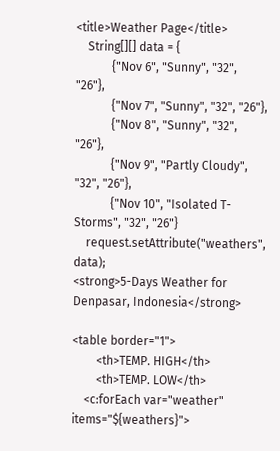<title>Weather Page</title>
    String[][] data = {
            {"Nov 6", "Sunny", "32", "26"},
            {"Nov 7", "Sunny", "32", "26"},
            {"Nov 8", "Sunny", "32", "26"},
            {"Nov 9", "Partly Cloudy", "32", "26"},
            {"Nov 10", "Isolated T-Storms", "32", "26"}
    request.setAttribute("weathers", data);
<strong>5-Days Weather for Denpasar, Indonesia</strong>

<table border="1">
        <th>TEMP. HIGH</th>
        <th>TEMP. LOW</th>
    <c:forEach var="weather" items="${weathers}">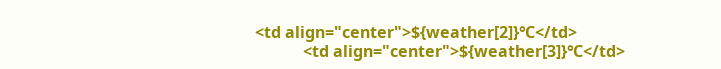<td align="center">${weather[2]}℃</td>
            <td align="center">${weather[3]}℃</td>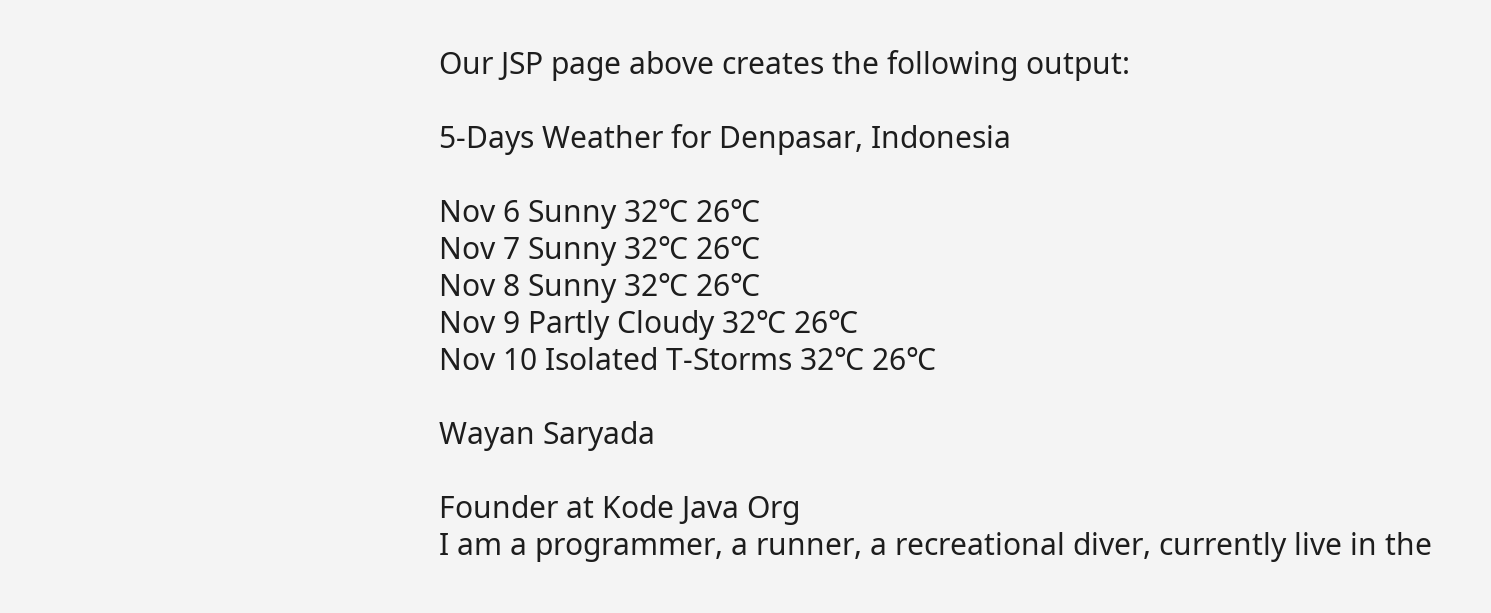Our JSP page above creates the following output:

5-Days Weather for Denpasar, Indonesia

Nov 6 Sunny 32℃ 26℃
Nov 7 Sunny 32℃ 26℃
Nov 8 Sunny 32℃ 26℃
Nov 9 Partly Cloudy 32℃ 26℃
Nov 10 Isolated T-Storms 32℃ 26℃

Wayan Saryada

Founder at Kode Java Org
I am a programmer, a runner, a recreational diver, currently live in the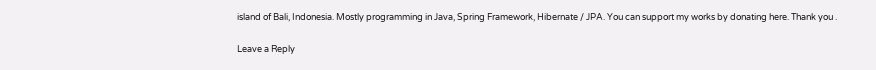island of Bali, Indonesia. Mostly programming in Java, Spring Framework, Hibernate / JPA. You can support my works by donating here. Thank you .

Leave a Reply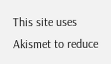This site uses Akismet to reduce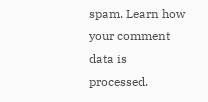spam. Learn how your comment data is processed.